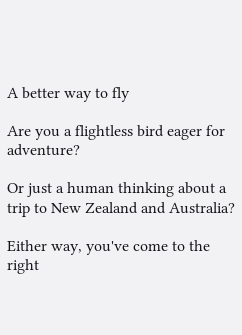A better way to fly

Are you a flightless bird eager for adventure?

Or just a human thinking about a trip to New Zealand and Australia?

Either way, you've come to the right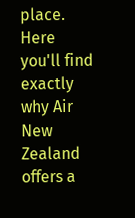place. Here you'll find exactly why Air New Zealand offers a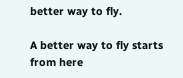better way to fly.

A better way to fly starts from here